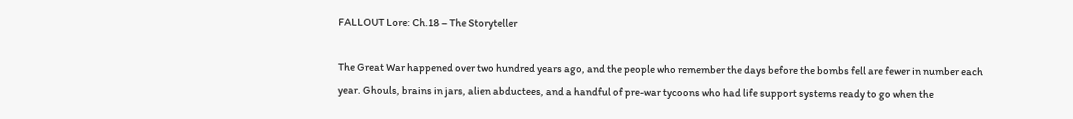FALLOUT Lore: Ch.18 – The Storyteller

The Great War happened over two hundred years ago, and the people who remember the days before the bombs fell are fewer in number each year. Ghouls, brains in jars, alien abductees, and a handful of pre-war tycoons who had life support systems ready to go when the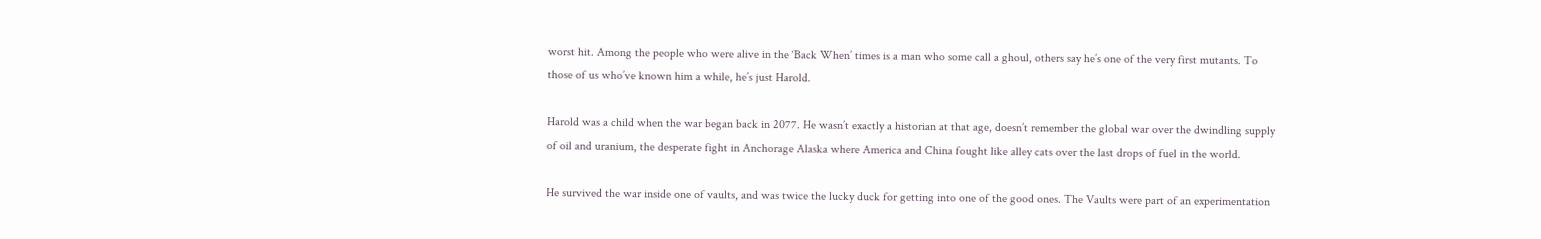worst hit. Among the people who were alive in the ‘Back When’ times is a man who some call a ghoul, others say he’s one of the very first mutants. To those of us who’ve known him a while, he’s just Harold.

Harold was a child when the war began back in 2077. He wasn’t exactly a historian at that age, doesn’t remember the global war over the dwindling supply of oil and uranium, the desperate fight in Anchorage Alaska where America and China fought like alley cats over the last drops of fuel in the world.

He survived the war inside one of vaults, and was twice the lucky duck for getting into one of the good ones. The Vaults were part of an experimentation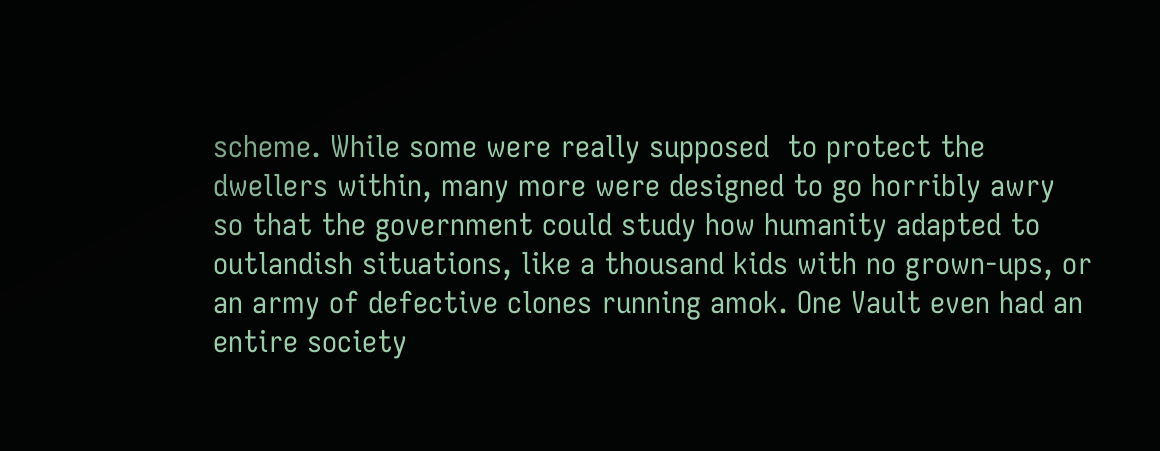scheme. While some were really supposed  to protect the dwellers within, many more were designed to go horribly awry so that the government could study how humanity adapted to outlandish situations, like a thousand kids with no grown-ups, or an army of defective clones running amok. One Vault even had an entire society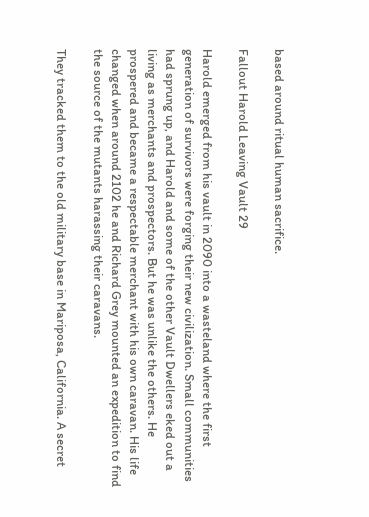based around ritual human sacrifice.

Fallout Harold Leaving Vault 29

Harold emerged from his vault in 2090 into a wasteland where the first generation of survivors were forging their new civilization. Small communities had sprung up, and Harold and some of the other Vault Dwellers eked out a living as merchants and prospectors. But he was unlike the others. He prospered and became a respectable merchant with his own caravan. His life changed when around 2102 he and Richard Grey mounted an expedition to find the source of the mutants harassing their caravans.

They tracked them to the old military base in Mariposa, California. A secret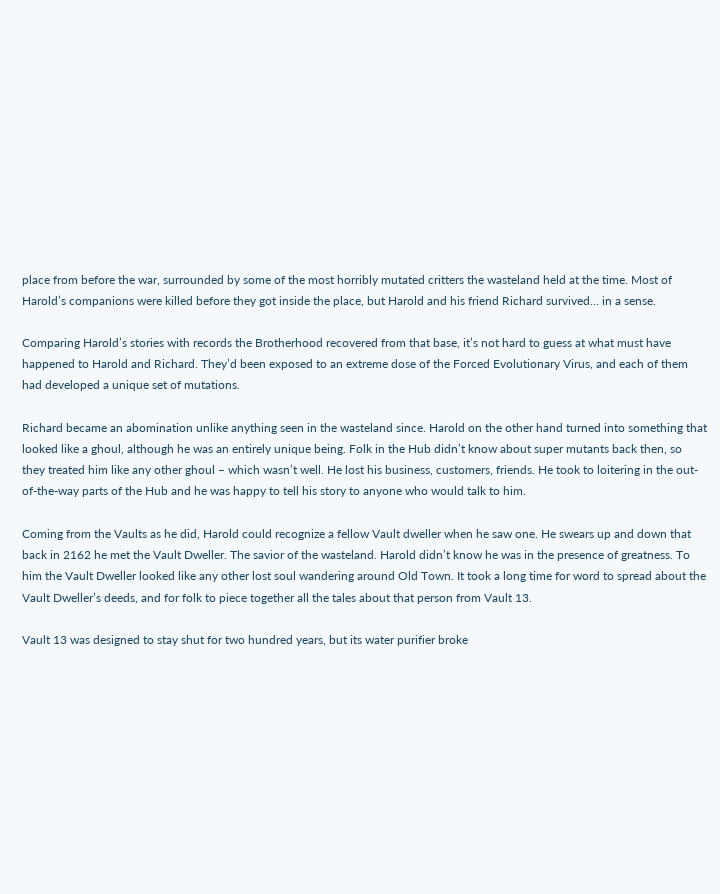place from before the war, surrounded by some of the most horribly mutated critters the wasteland held at the time. Most of Harold’s companions were killed before they got inside the place, but Harold and his friend Richard survived… in a sense.

Comparing Harold’s stories with records the Brotherhood recovered from that base, it’s not hard to guess at what must have happened to Harold and Richard. They’d been exposed to an extreme dose of the Forced Evolutionary Virus, and each of them had developed a unique set of mutations.

Richard became an abomination unlike anything seen in the wasteland since. Harold on the other hand turned into something that looked like a ghoul, although he was an entirely unique being. Folk in the Hub didn’t know about super mutants back then, so they treated him like any other ghoul – which wasn’t well. He lost his business, customers, friends. He took to loitering in the out-of-the-way parts of the Hub and he was happy to tell his story to anyone who would talk to him.

Coming from the Vaults as he did, Harold could recognize a fellow Vault dweller when he saw one. He swears up and down that back in 2162 he met the Vault Dweller. The savior of the wasteland. Harold didn’t know he was in the presence of greatness. To him the Vault Dweller looked like any other lost soul wandering around Old Town. It took a long time for word to spread about the Vault Dweller’s deeds, and for folk to piece together all the tales about that person from Vault 13.

Vault 13 was designed to stay shut for two hundred years, but its water purifier broke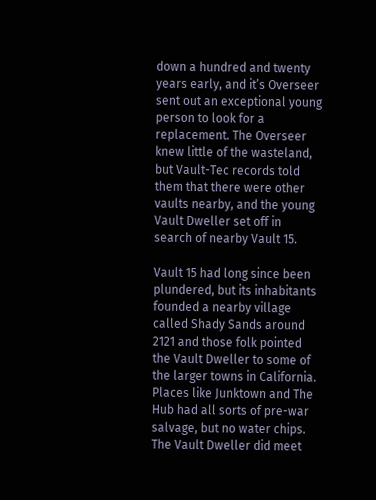down a hundred and twenty years early, and it’s Overseer sent out an exceptional young person to look for a replacement. The Overseer knew little of the wasteland, but Vault-Tec records told them that there were other vaults nearby, and the young Vault Dweller set off in search of nearby Vault 15.

Vault 15 had long since been plundered, but its inhabitants founded a nearby village called Shady Sands around 2121 and those folk pointed the Vault Dweller to some of the larger towns in California. Places like Junktown and The Hub had all sorts of pre-war salvage, but no water chips. The Vault Dweller did meet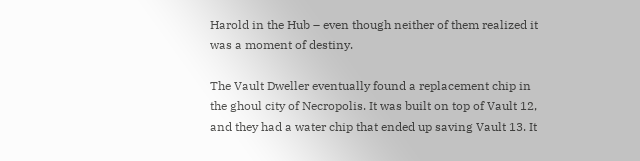Harold in the Hub – even though neither of them realized it was a moment of destiny.

The Vault Dweller eventually found a replacement chip in the ghoul city of Necropolis. It was built on top of Vault 12, and they had a water chip that ended up saving Vault 13. It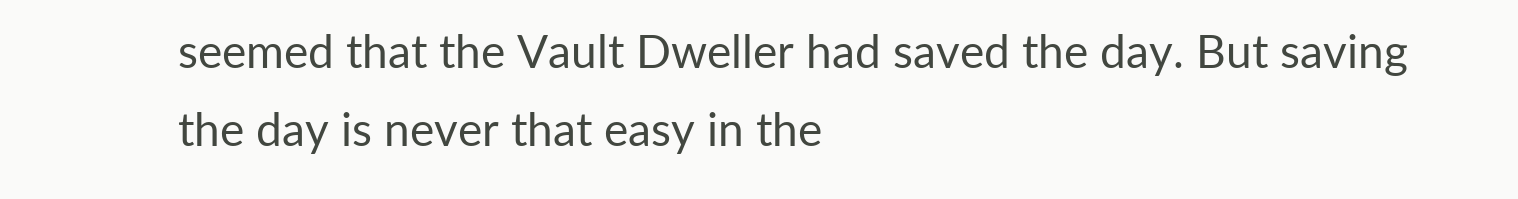seemed that the Vault Dweller had saved the day. But saving the day is never that easy in the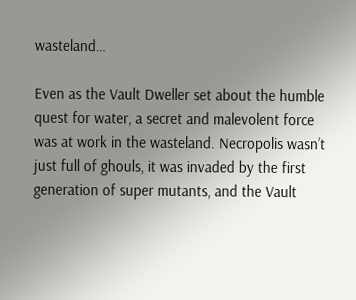wasteland…

Even as the Vault Dweller set about the humble quest for water, a secret and malevolent force was at work in the wasteland. Necropolis wasn’t just full of ghouls, it was invaded by the first generation of super mutants, and the Vault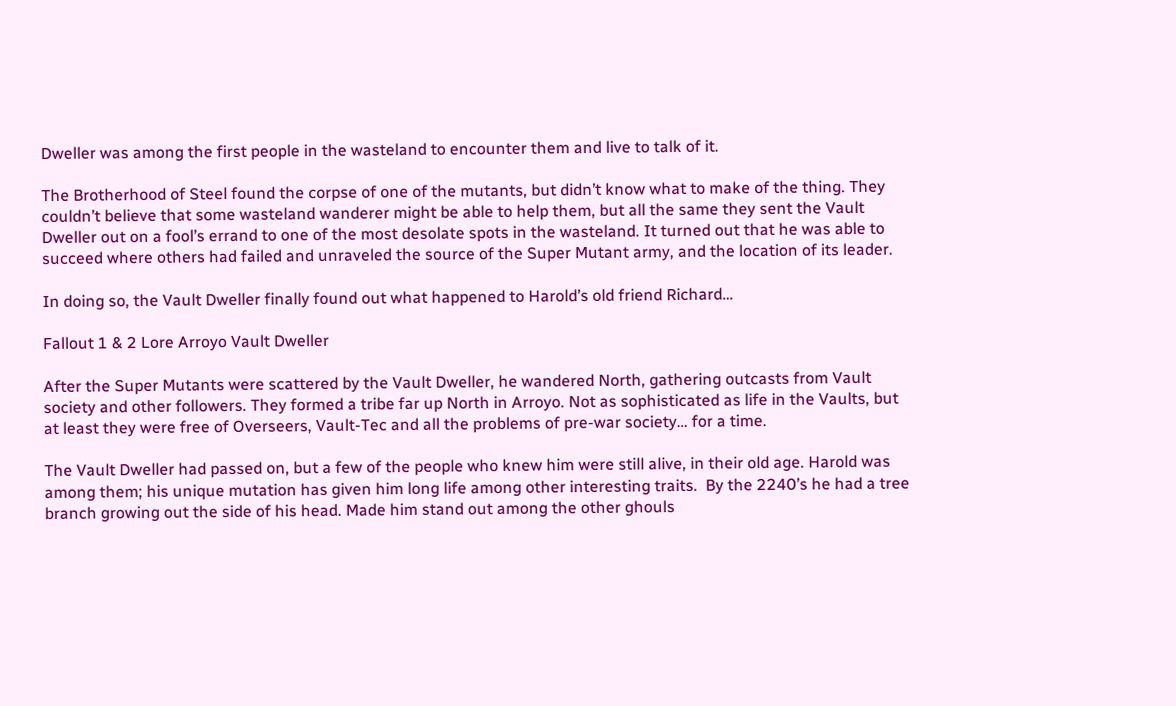Dweller was among the first people in the wasteland to encounter them and live to talk of it.

The Brotherhood of Steel found the corpse of one of the mutants, but didn’t know what to make of the thing. They couldn’t believe that some wasteland wanderer might be able to help them, but all the same they sent the Vault Dweller out on a fool’s errand to one of the most desolate spots in the wasteland. It turned out that he was able to succeed where others had failed and unraveled the source of the Super Mutant army, and the location of its leader.

In doing so, the Vault Dweller finally found out what happened to Harold’s old friend Richard…

Fallout 1 & 2 Lore Arroyo Vault Dweller

After the Super Mutants were scattered by the Vault Dweller, he wandered North, gathering outcasts from Vault society and other followers. They formed a tribe far up North in Arroyo. Not as sophisticated as life in the Vaults, but at least they were free of Overseers, Vault-Tec and all the problems of pre-war society… for a time.

The Vault Dweller had passed on, but a few of the people who knew him were still alive, in their old age. Harold was among them; his unique mutation has given him long life among other interesting traits.  By the 2240’s he had a tree branch growing out the side of his head. Made him stand out among the other ghouls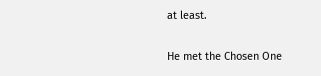at least.

He met the Chosen One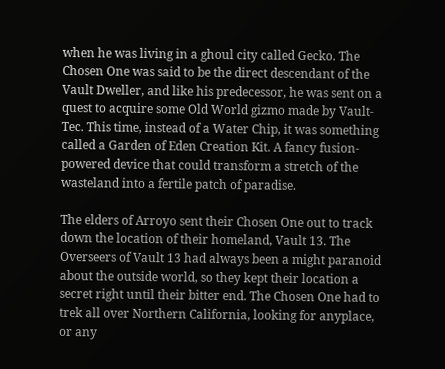when he was living in a ghoul city called Gecko. The Chosen One was said to be the direct descendant of the Vault Dweller, and like his predecessor, he was sent on a quest to acquire some Old World gizmo made by Vault-Tec. This time, instead of a Water Chip, it was something called a Garden of Eden Creation Kit. A fancy fusion-powered device that could transform a stretch of the wasteland into a fertile patch of paradise.

The elders of Arroyo sent their Chosen One out to track down the location of their homeland, Vault 13. The Overseers of Vault 13 had always been a might paranoid about the outside world, so they kept their location a secret right until their bitter end. The Chosen One had to trek all over Northern California, looking for anyplace, or any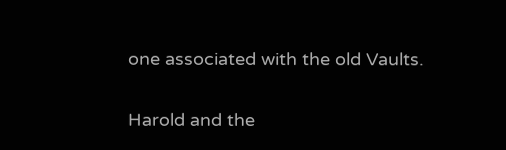one associated with the old Vaults.

Harold and the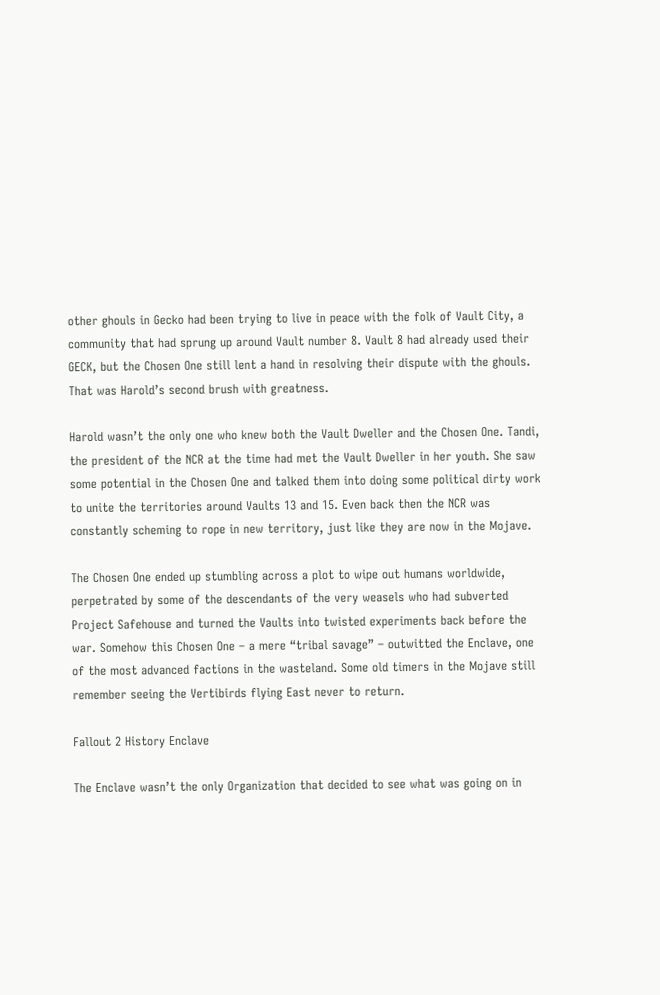other ghouls in Gecko had been trying to live in peace with the folk of Vault City, a community that had sprung up around Vault number 8. Vault 8 had already used their GECK, but the Chosen One still lent a hand in resolving their dispute with the ghouls. That was Harold’s second brush with greatness.

Harold wasn’t the only one who knew both the Vault Dweller and the Chosen One. Tandi, the president of the NCR at the time had met the Vault Dweller in her youth. She saw some potential in the Chosen One and talked them into doing some political dirty work to unite the territories around Vaults 13 and 15. Even back then the NCR was constantly scheming to rope in new territory, just like they are now in the Mojave.

The Chosen One ended up stumbling across a plot to wipe out humans worldwide, perpetrated by some of the descendants of the very weasels who had subverted Project Safehouse and turned the Vaults into twisted experiments back before the war. Somehow this Chosen One – a mere “tribal savage” – outwitted the Enclave, one of the most advanced factions in the wasteland. Some old timers in the Mojave still remember seeing the Vertibirds flying East never to return.

Fallout 2 History Enclave

The Enclave wasn’t the only Organization that decided to see what was going on in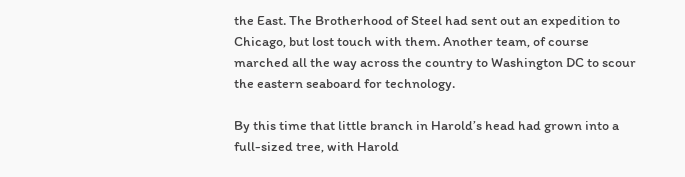the East. The Brotherhood of Steel had sent out an expedition to Chicago, but lost touch with them. Another team, of course marched all the way across the country to Washington DC to scour the eastern seaboard for technology.

By this time that little branch in Harold’s head had grown into a full-sized tree, with Harold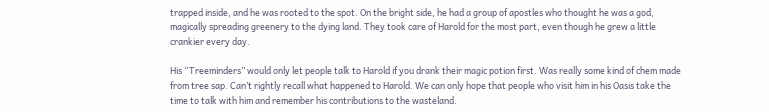trapped inside, and he was rooted to the spot. On the bright side, he had a group of apostles who thought he was a god, magically spreading greenery to the dying land. They took care of Harold for the most part, even though he grew a little crankier every day.

His “Treeminders” would only let people talk to Harold if you drank their magic potion first. Was really some kind of chem made from tree sap. Can’t rightly recall what happened to Harold. We can only hope that people who visit him in his Oasis take the time to talk with him and remember his contributions to the wasteland.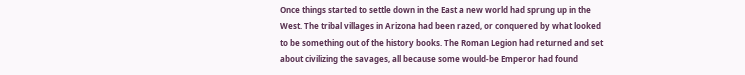Once things started to settle down in the East a new world had sprung up in the West. The tribal villages in Arizona had been razed, or conquered by what looked to be something out of the history books. The Roman Legion had returned and set about civilizing the savages, all because some would-be Emperor had found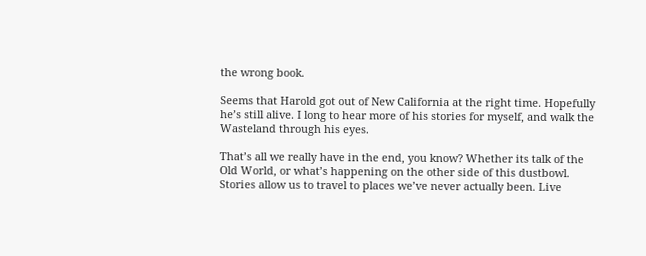the wrong book.

Seems that Harold got out of New California at the right time. Hopefully he’s still alive. I long to hear more of his stories for myself, and walk the Wasteland through his eyes.

That’s all we really have in the end, you know? Whether its talk of the Old World, or what’s happening on the other side of this dustbowl. Stories allow us to travel to places we’ve never actually been. Live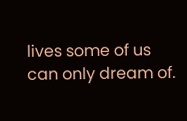lives some of us can only dream of.